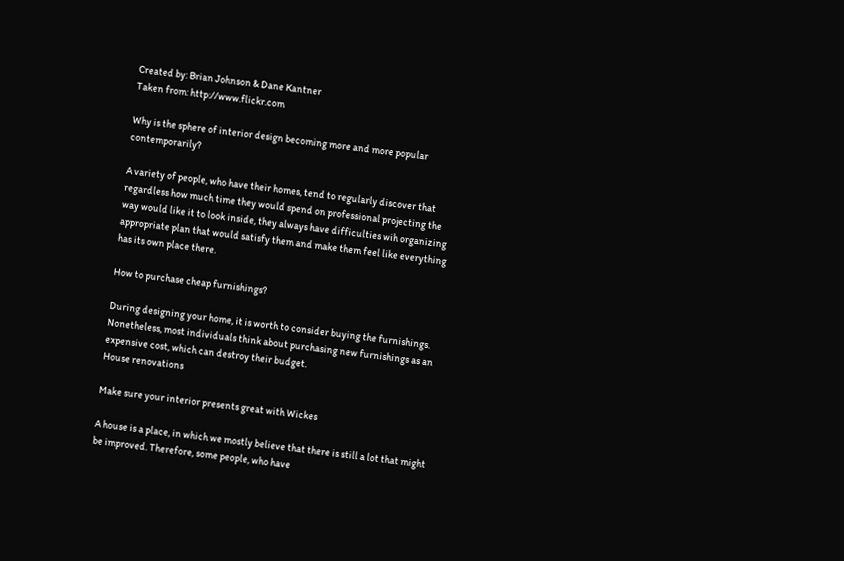Created by: Brian Johnson & Dane Kantner
Taken from: http://www.flickr.com

Why is the sphere of interior design becoming more and more popular contemporarily?

A variety of people, who have their homes, tend to regularly discover that regardless how much time they would spend on professional projecting the way would like it to look inside, they always have difficulties wih organizing appropriate plan that would satisfy them and make them feel like everything has its own place there.

How to purchase cheap furnishings?

During designing your home, it is worth to consider buying the furnishings. Nonetheless, most individuals think about purchasing new furnishings as an expensive cost, which can destroy their budget.
House renovations

Make sure your interior presents great with Wickes

A house is a place, in which we mostly believe that there is still a lot that might be improved. Therefore, some people, who have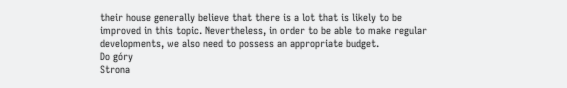their house generally believe that there is a lot that is likely to be improved in this topic. Nevertheless, in order to be able to make regular developments, we also need to possess an appropriate budget.
Do góry
Strona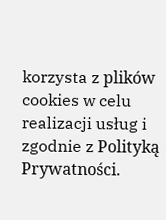korzysta z plików cookies w celu realizacji usług i zgodnie z Polityką Prywatności.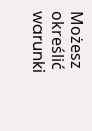Możesz określić warunki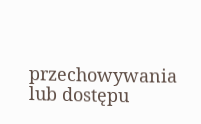przechowywania lub dostępu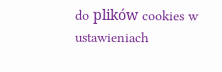do plików cookies w ustawieniach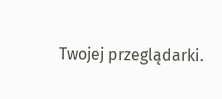Twojej przeglądarki.